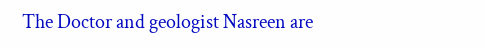The Doctor and geologist Nasreen are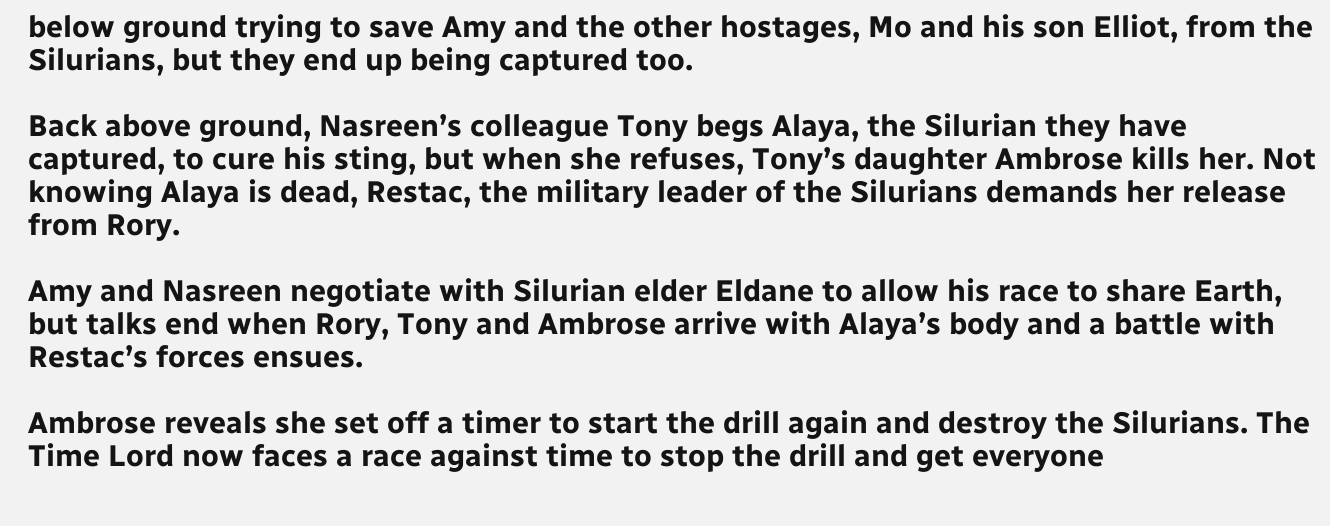below ground trying to save Amy and the other hostages, Mo and his son Elliot, from the Silurians, but they end up being captured too.

Back above ground, Nasreen’s colleague Tony begs Alaya, the Silurian they have captured, to cure his sting, but when she refuses, Tony’s daughter Ambrose kills her. Not knowing Alaya is dead, Restac, the military leader of the Silurians demands her release from Rory.

Amy and Nasreen negotiate with Silurian elder Eldane to allow his race to share Earth, but talks end when Rory, Tony and Ambrose arrive with Alaya’s body and a battle with Restac’s forces ensues.

Ambrose reveals she set off a timer to start the drill again and destroy the Silurians. The Time Lord now faces a race against time to stop the drill and get everyone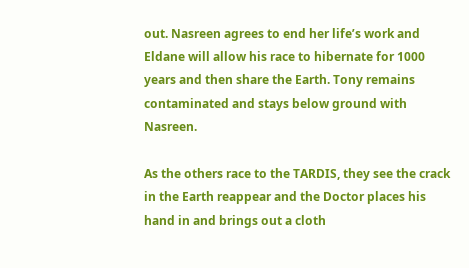out. Nasreen agrees to end her life’s work and Eldane will allow his race to hibernate for 1000 years and then share the Earth. Tony remains contaminated and stays below ground with Nasreen.

As the others race to the TARDIS, they see the crack in the Earth reappear and the Doctor places his hand in and brings out a cloth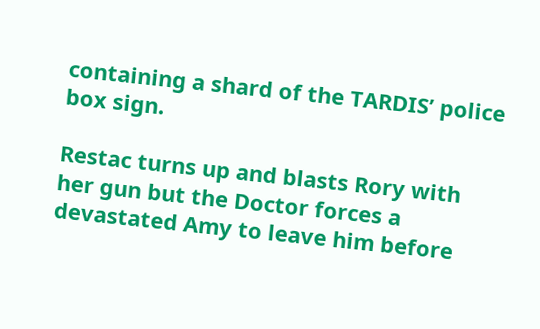containing a shard of the TARDIS’ police box sign.

Restac turns up and blasts Rory with her gun but the Doctor forces a devastated Amy to leave him before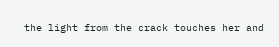the light from the crack touches her and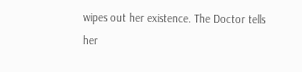wipes out her existence. The Doctor tells her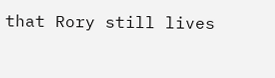that Rory still lives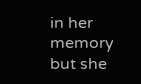in her memory but she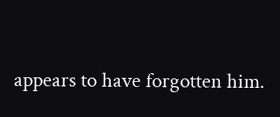appears to have forgotten him.